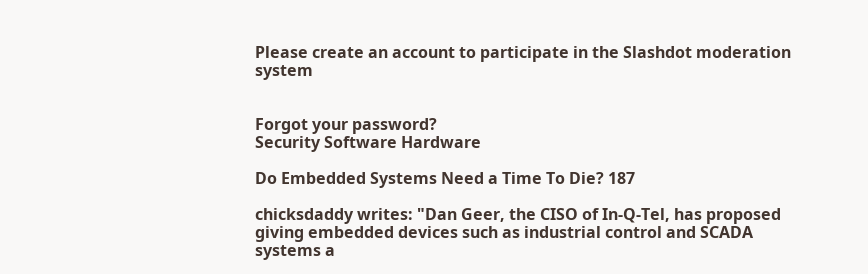Please create an account to participate in the Slashdot moderation system


Forgot your password?
Security Software Hardware

Do Embedded Systems Need a Time To Die? 187

chicksdaddy writes: "Dan Geer, the CISO of In-Q-Tel, has proposed giving embedded devices such as industrial control and SCADA systems a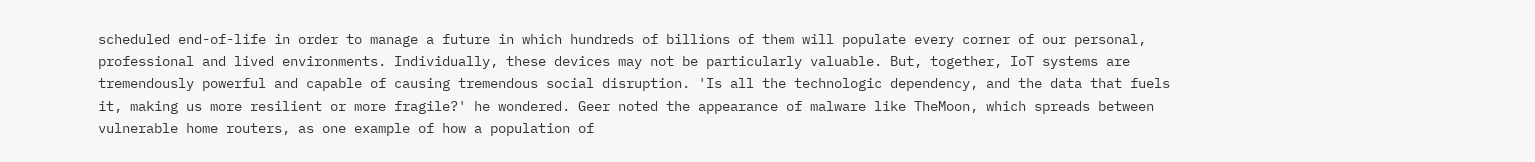scheduled end-of-life in order to manage a future in which hundreds of billions of them will populate every corner of our personal, professional and lived environments. Individually, these devices may not be particularly valuable. But, together, IoT systems are tremendously powerful and capable of causing tremendous social disruption. 'Is all the technologic dependency, and the data that fuels it, making us more resilient or more fragile?' he wondered. Geer noted the appearance of malware like TheMoon, which spreads between vulnerable home routers, as one example of how a population of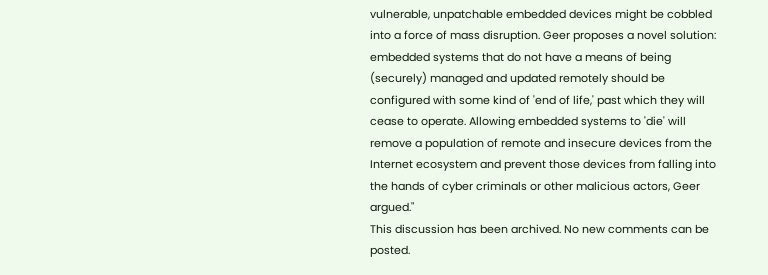vulnerable, unpatchable embedded devices might be cobbled into a force of mass disruption. Geer proposes a novel solution: embedded systems that do not have a means of being (securely) managed and updated remotely should be configured with some kind of 'end of life,' past which they will cease to operate. Allowing embedded systems to 'die' will remove a population of remote and insecure devices from the Internet ecosystem and prevent those devices from falling into the hands of cyber criminals or other malicious actors, Geer argued."
This discussion has been archived. No new comments can be posted.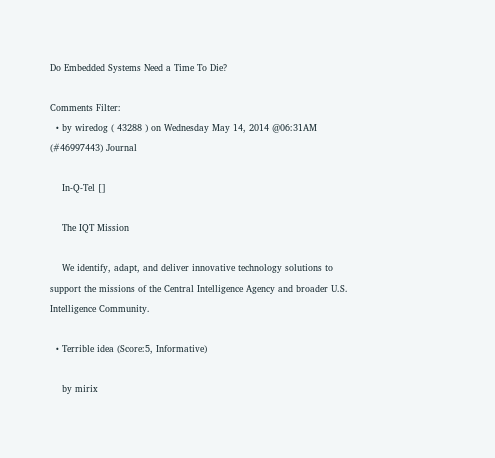Do Embedded Systems Need a Time To Die?

Comments Filter:
  • by wiredog ( 43288 ) on Wednesday May 14, 2014 @06:31AM (#46997443) Journal

    In-Q-Tel []

    The IQT Mission

    We identify, adapt, and deliver innovative technology solutions to support the missions of the Central Intelligence Agency and broader U.S. Intelligence Community.

  • Terrible idea (Score:5, Informative)

    by mirix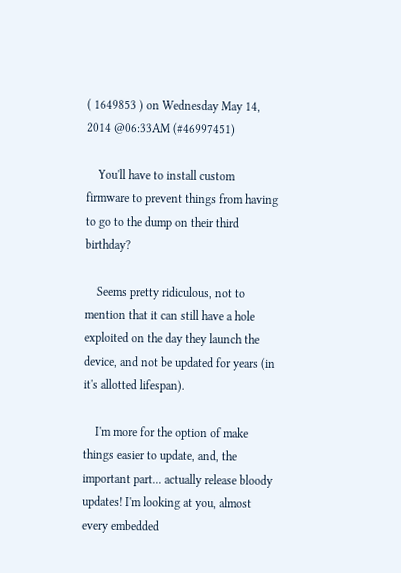( 1649853 ) on Wednesday May 14, 2014 @06:33AM (#46997451)

    You'll have to install custom firmware to prevent things from having to go to the dump on their third birthday?

    Seems pretty ridiculous, not to mention that it can still have a hole exploited on the day they launch the device, and not be updated for years (in it's allotted lifespan).

    I'm more for the option of make things easier to update, and, the important part... actually release bloody updates! I'm looking at you, almost every embedded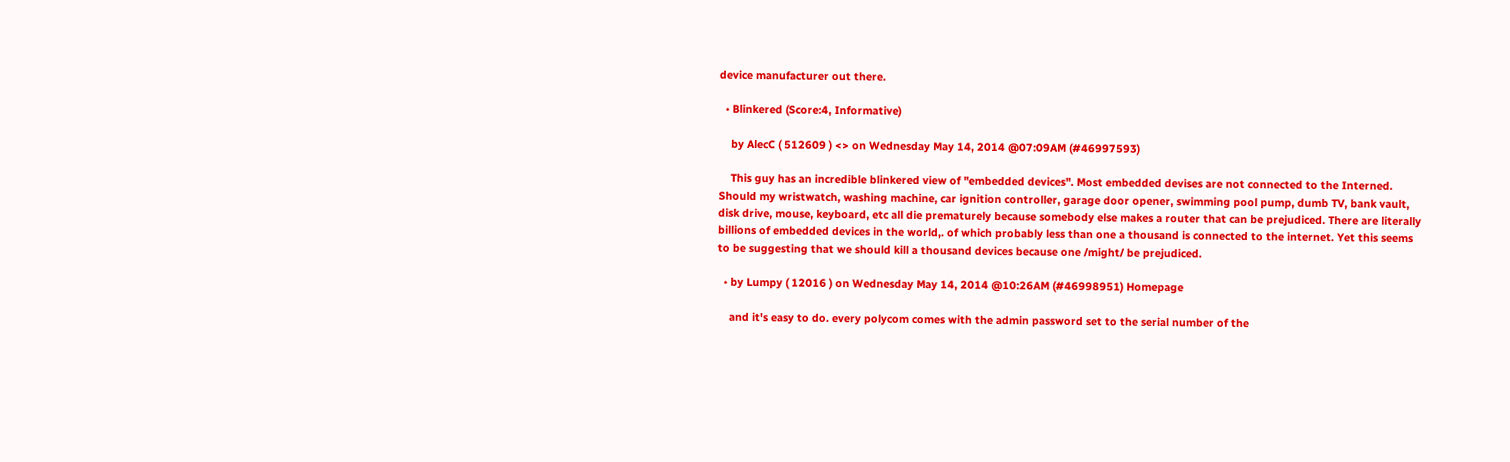device manufacturer out there.

  • Blinkered (Score:4, Informative)

    by AlecC ( 512609 ) <> on Wednesday May 14, 2014 @07:09AM (#46997593)

    This guy has an incredible blinkered view of "embedded devices". Most embedded devises are not connected to the Interned. Should my wristwatch, washing machine, car ignition controller, garage door opener, swimming pool pump, dumb TV, bank vault, disk drive, mouse, keyboard, etc all die prematurely because somebody else makes a router that can be prejudiced. There are literally billions of embedded devices in the world,. of which probably less than one a thousand is connected to the internet. Yet this seems to be suggesting that we should kill a thousand devices because one /might/ be prejudiced.

  • by Lumpy ( 12016 ) on Wednesday May 14, 2014 @10:26AM (#46998951) Homepage

    and it's easy to do. every polycom comes with the admin password set to the serial number of the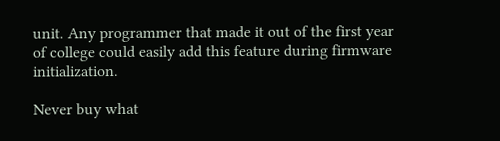unit. Any programmer that made it out of the first year of college could easily add this feature during firmware initialization.

Never buy what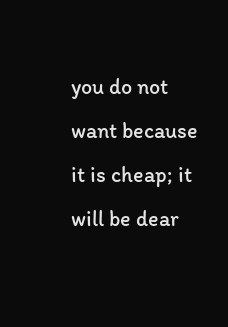you do not want because it is cheap; it will be dear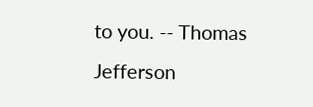to you. -- Thomas Jefferson